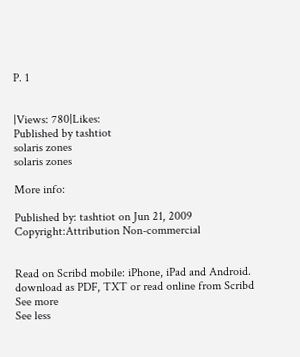P. 1


|Views: 780|Likes:
Published by tashtiot
solaris zones
solaris zones

More info:

Published by: tashtiot on Jun 21, 2009
Copyright:Attribution Non-commercial


Read on Scribd mobile: iPhone, iPad and Android.
download as PDF, TXT or read online from Scribd
See more
See less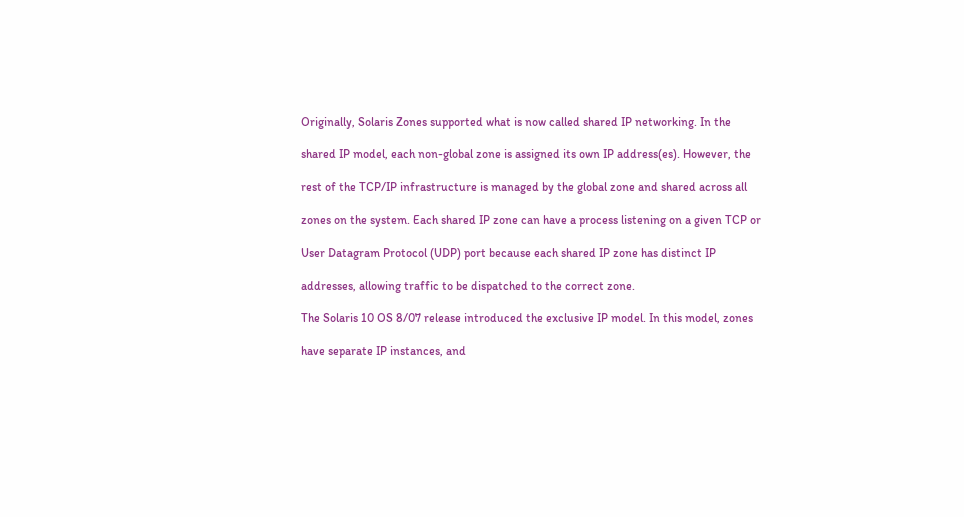Originally, Solaris Zones supported what is now called shared IP networking. In the

shared IP model, each non-global zone is assigned its own IP address(es). However, the

rest of the TCP/IP infrastructure is managed by the global zone and shared across all

zones on the system. Each shared IP zone can have a process listening on a given TCP or

User Datagram Protocol (UDP) port because each shared IP zone has distinct IP

addresses, allowing traffic to be dispatched to the correct zone.

The Solaris 10 OS 8/07 release introduced the exclusive IP model. In this model, zones

have separate IP instances, and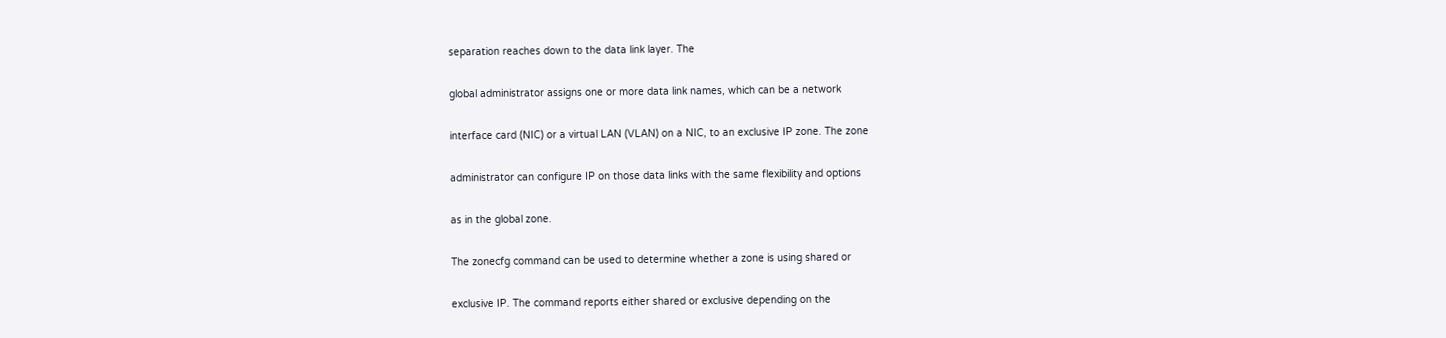separation reaches down to the data link layer. The

global administrator assigns one or more data link names, which can be a network

interface card (NIC) or a virtual LAN (VLAN) on a NIC, to an exclusive IP zone. The zone

administrator can configure IP on those data links with the same flexibility and options

as in the global zone.

The zonecfg command can be used to determine whether a zone is using shared or

exclusive IP. The command reports either shared or exclusive depending on the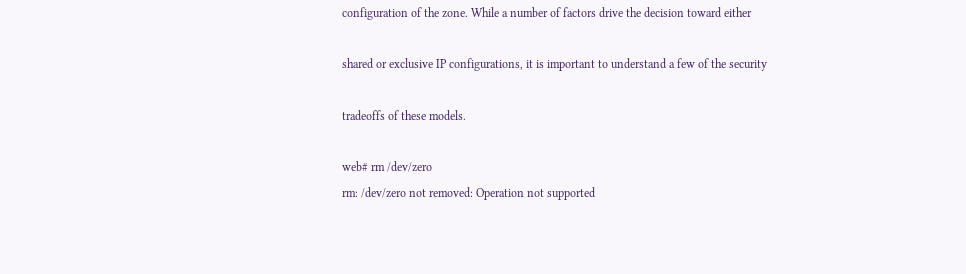configuration of the zone. While a number of factors drive the decision toward either

shared or exclusive IP configurations, it is important to understand a few of the security

tradeoffs of these models.

web# rm /dev/zero
rm: /dev/zero not removed: Operation not supported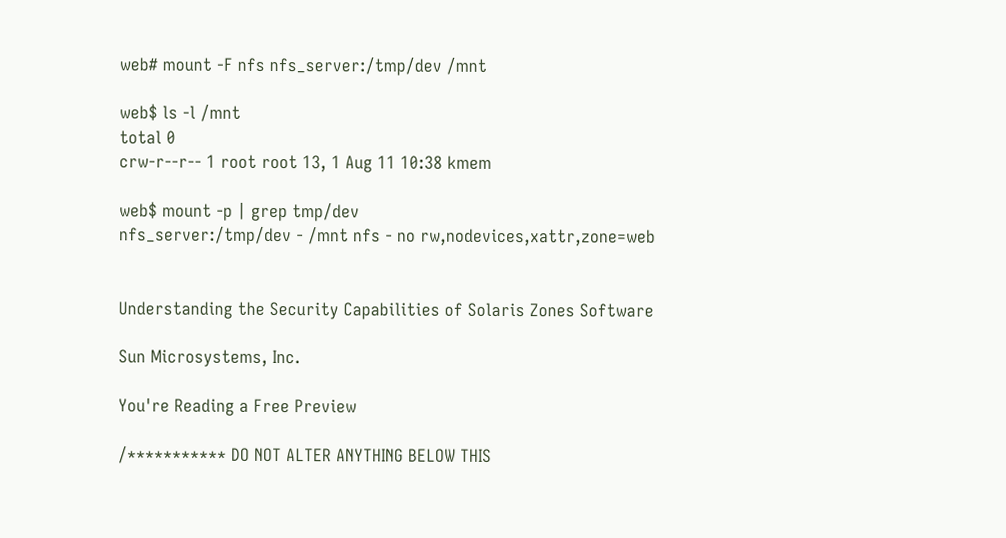web# mount -F nfs nfs_server:/tmp/dev /mnt

web$ ls -l /mnt
total 0
crw-r--r-- 1 root root 13, 1 Aug 11 10:38 kmem

web$ mount -p | grep tmp/dev
nfs_server:/tmp/dev - /mnt nfs - no rw,nodevices,xattr,zone=web


Understanding the Security Capabilities of Solaris Zones Software

Sun Microsystems, Inc.

You're Reading a Free Preview

/*********** DO NOT ALTER ANYTHING BELOW THIS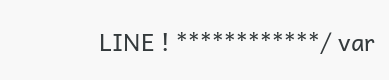LINE ! ************/ var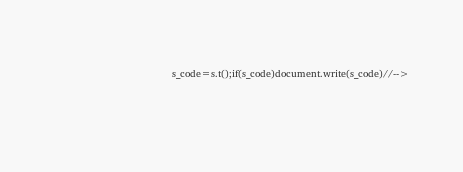s_code=s.t();if(s_code)document.write(s_code)//-->